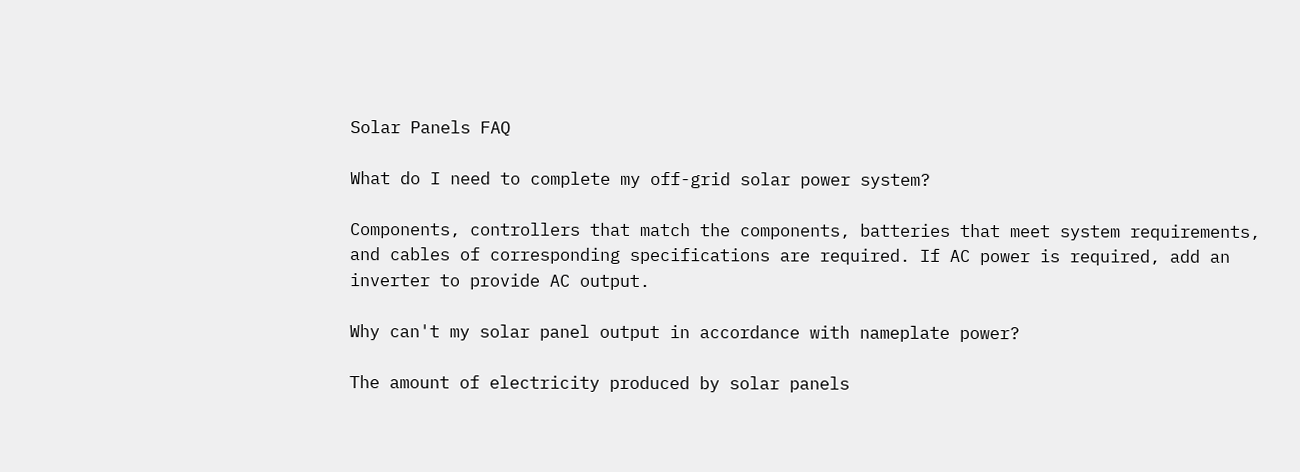Solar Panels FAQ

What do I need to complete my off-grid solar power system?

Components, controllers that match the components, batteries that meet system requirements, and cables of corresponding specifications are required. If AC power is required, add an inverter to provide AC output.

Why can't my solar panel output in accordance with nameplate power?

The amount of electricity produced by solar panels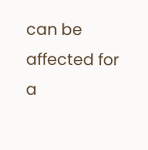can be affected for a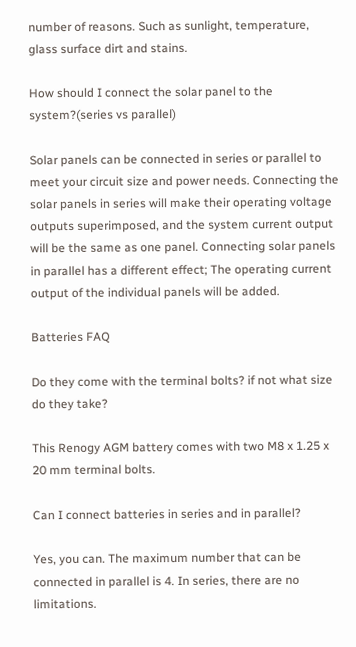number of reasons. Such as sunlight, temperature, glass surface dirt and stains.

How should I connect the solar panel to the system?(series vs parallel)

Solar panels can be connected in series or parallel to meet your circuit size and power needs. Connecting the solar panels in series will make their operating voltage outputs superimposed, and the system current output will be the same as one panel. Connecting solar panels in parallel has a different effect; The operating current output of the individual panels will be added.

Batteries FAQ

Do they come with the terminal bolts? if not what size do they take?

This Renogy AGM battery comes with two M8 x 1.25 x 20 mm terminal bolts.

Can I connect batteries in series and in parallel?

Yes, you can. The maximum number that can be connected in parallel is 4. In series, there are no limitations.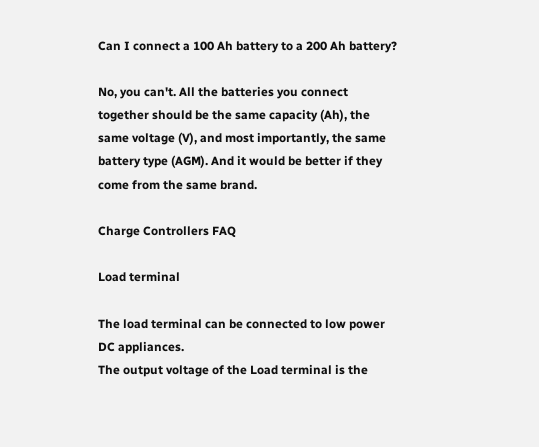Can I connect a 100 Ah battery to a 200 Ah battery?

No, you can't. All the batteries you connect together should be the same capacity (Ah), the same voltage (V), and most importantly, the same battery type (AGM). And it would be better if they come from the same brand.

Charge Controllers FAQ

Load terminal

The load terminal can be connected to low power DC appliances.
The output voltage of the Load terminal is the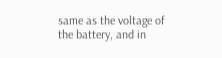same as the voltage of the battery, and in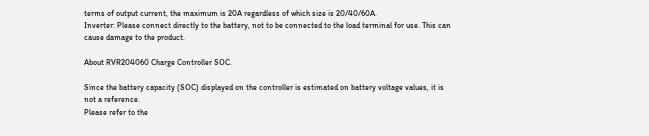terms of output current, the maximum is 20A regardless of which size is 20/40/60A.
Inverter: Please connect directly to the battery, not to be connected to the load terminal for use. This can cause damage to the product.

About RVR204060 Charge Controller SOC.

Since the battery capacity (SOC) displayed on the controller is estimated on battery voltage values, it is not a reference.
Please refer to the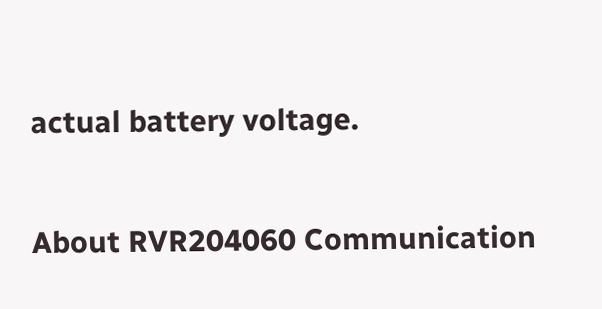actual battery voltage.

About RVR204060 Communication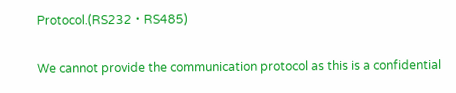Protocol.(RS232・RS485)

We cannot provide the communication protocol as this is a confidential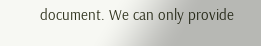document. We can only provide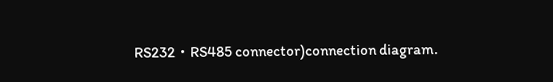RS232・RS485 connector)connection diagram.